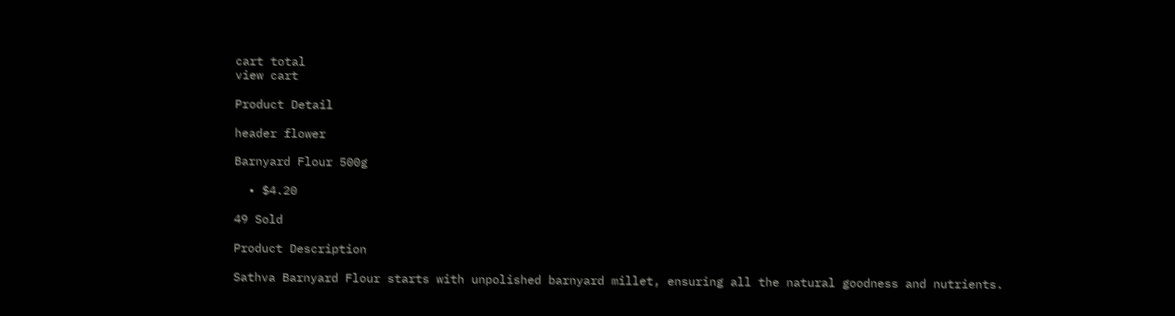cart total
view cart

Product Detail

header flower

Barnyard Flour 500g

  • $4.20

49 Sold

Product Description

Sathva Barnyard Flour starts with unpolished barnyard millet, ensuring all the natural goodness and nutrients.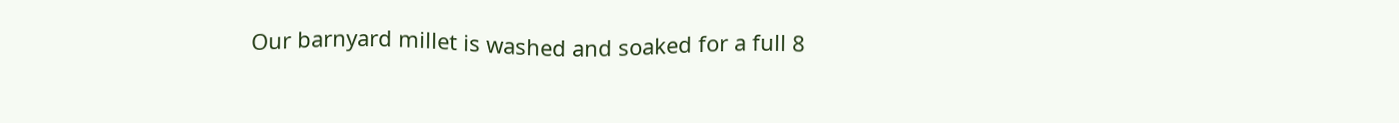Our barnyard millet is washed and soaked for a full 8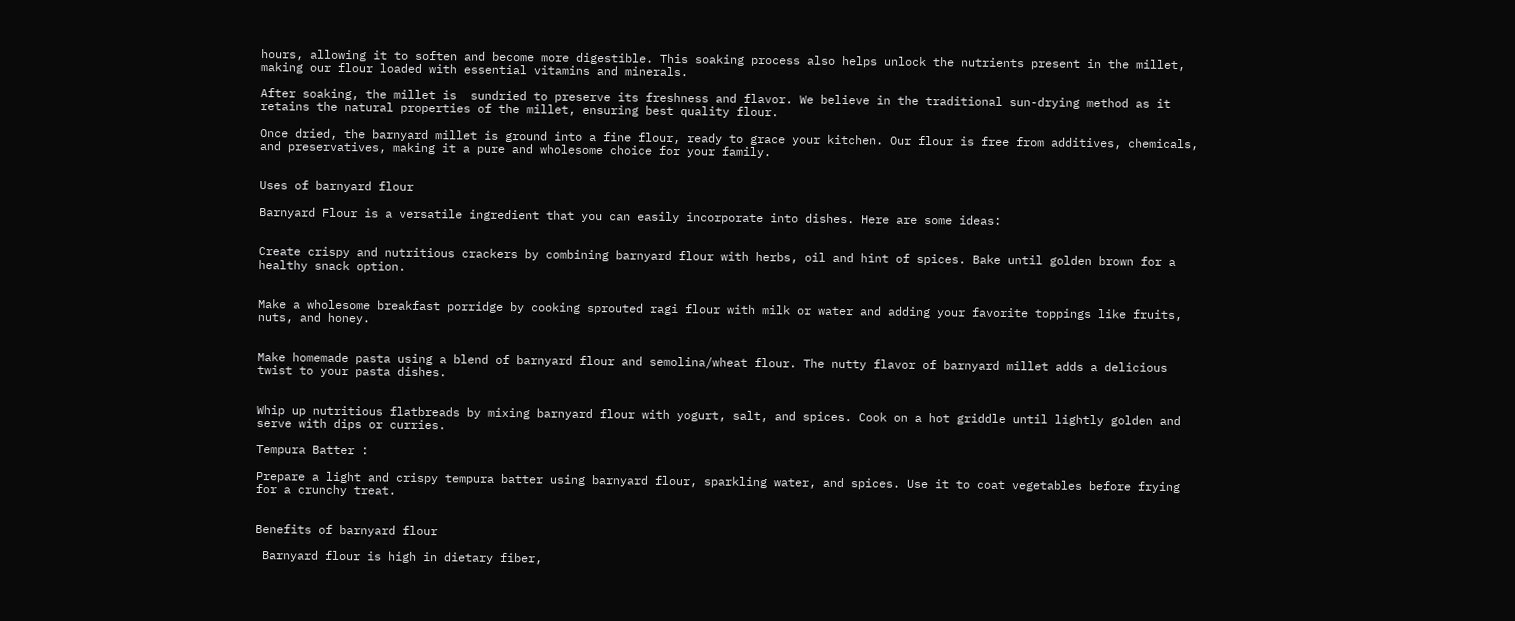hours, allowing it to soften and become more digestible. This soaking process also helps unlock the nutrients present in the millet, making our flour loaded with essential vitamins and minerals.

After soaking, the millet is  sundried to preserve its freshness and flavor. We believe in the traditional sun-drying method as it retains the natural properties of the millet, ensuring best quality flour.

Once dried, the barnyard millet is ground into a fine flour, ready to grace your kitchen. Our flour is free from additives, chemicals, and preservatives, making it a pure and wholesome choice for your family.


Uses of barnyard flour

Barnyard Flour is a versatile ingredient that you can easily incorporate into dishes. Here are some ideas:


Create crispy and nutritious crackers by combining barnyard flour with herbs, oil and hint of spices. Bake until golden brown for a healthy snack option.


Make a wholesome breakfast porridge by cooking sprouted ragi flour with milk or water and adding your favorite toppings like fruits, nuts, and honey.


Make homemade pasta using a blend of barnyard flour and semolina/wheat flour. The nutty flavor of barnyard millet adds a delicious twist to your pasta dishes.


Whip up nutritious flatbreads by mixing barnyard flour with yogurt, salt, and spices. Cook on a hot griddle until lightly golden and serve with dips or curries.

Tempura Batter :

Prepare a light and crispy tempura batter using barnyard flour, sparkling water, and spices. Use it to coat vegetables before frying for a crunchy treat.


Benefits of barnyard flour

 Barnyard flour is high in dietary fiber,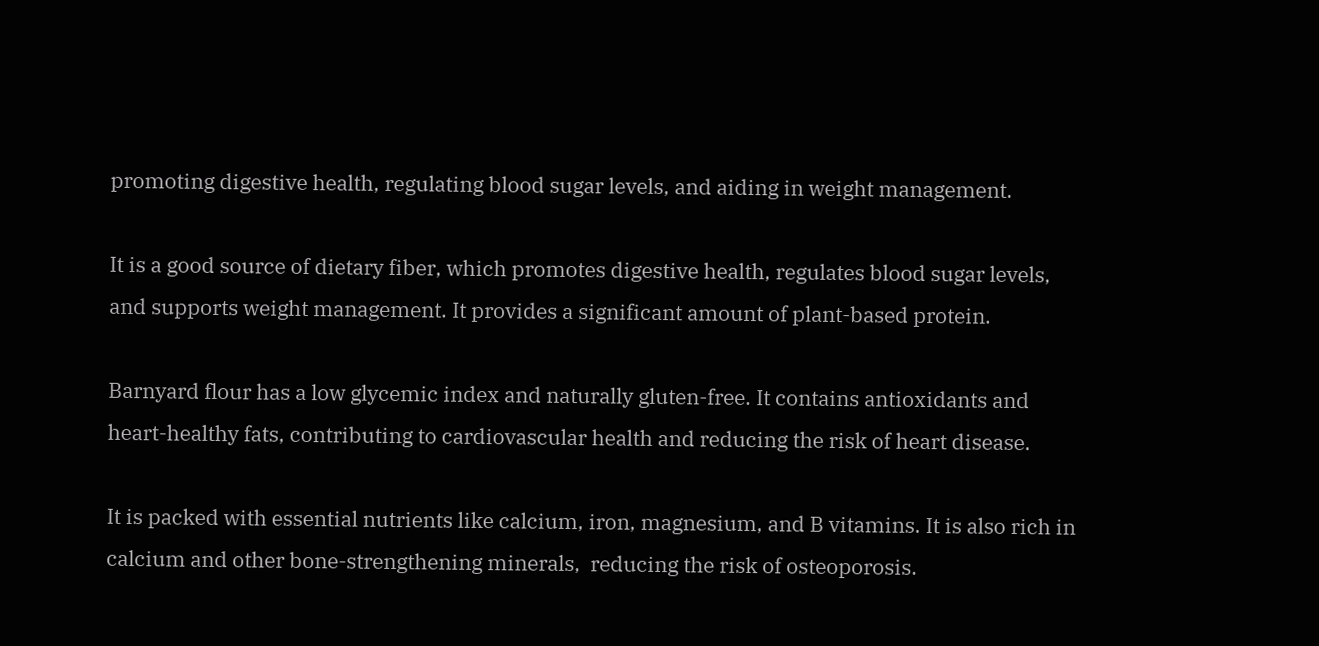promoting digestive health, regulating blood sugar levels, and aiding in weight management.

It is a good source of dietary fiber, which promotes digestive health, regulates blood sugar levels, and supports weight management. It provides a significant amount of plant-based protein.

Barnyard flour has a low glycemic index and naturally gluten-free. It contains antioxidants and heart-healthy fats, contributing to cardiovascular health and reducing the risk of heart disease.

It is packed with essential nutrients like calcium, iron, magnesium, and B vitamins. It is also rich in calcium and other bone-strengthening minerals,  reducing the risk of osteoporosis.